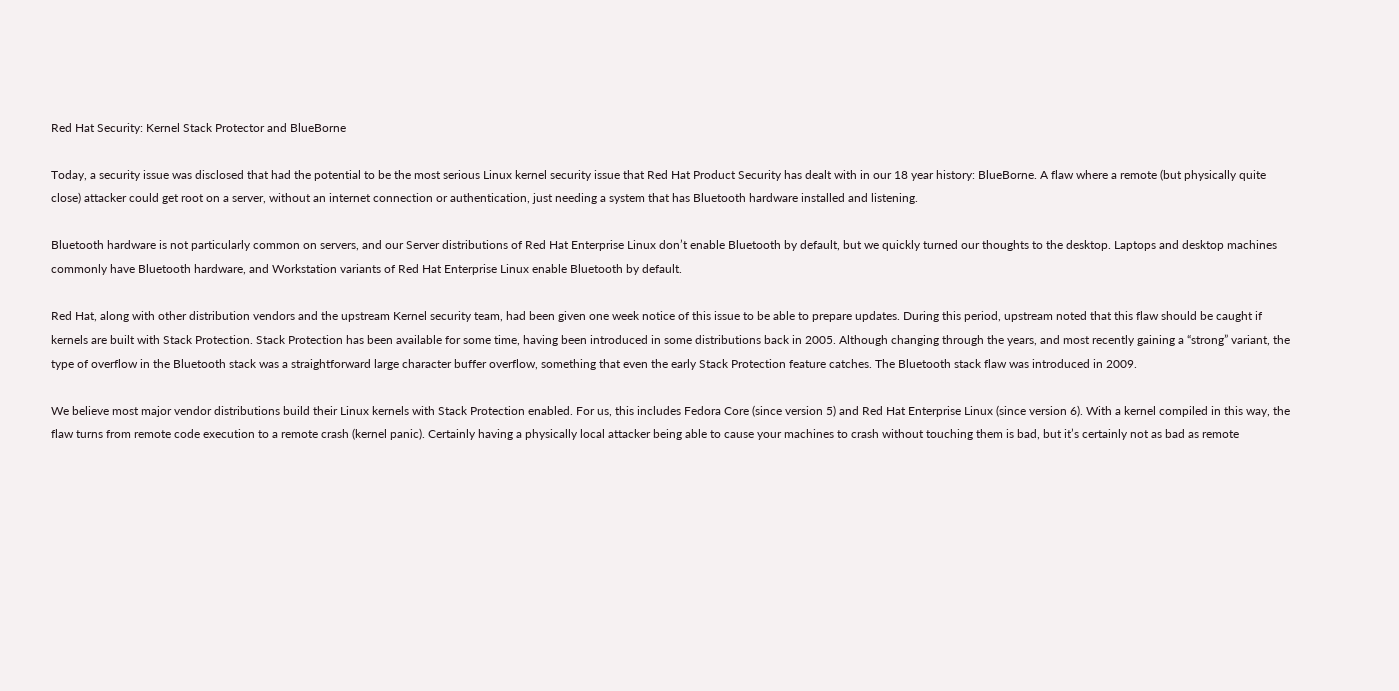Red Hat Security: Kernel Stack Protector and BlueBorne

Today, a security issue was disclosed that had the potential to be the most serious Linux kernel security issue that Red Hat Product Security has dealt with in our 18 year history: BlueBorne. A flaw where a remote (but physically quite close) attacker could get root on a server, without an internet connection or authentication, just needing a system that has Bluetooth hardware installed and listening.

Bluetooth hardware is not particularly common on servers, and our Server distributions of Red Hat Enterprise Linux don’t enable Bluetooth by default, but we quickly turned our thoughts to the desktop. Laptops and desktop machines commonly have Bluetooth hardware, and Workstation variants of Red Hat Enterprise Linux enable Bluetooth by default.

Red Hat, along with other distribution vendors and the upstream Kernel security team, had been given one week notice of this issue to be able to prepare updates. During this period, upstream noted that this flaw should be caught if kernels are built with Stack Protection. Stack Protection has been available for some time, having been introduced in some distributions back in 2005. Although changing through the years, and most recently gaining a “strong” variant, the type of overflow in the Bluetooth stack was a straightforward large character buffer overflow, something that even the early Stack Protection feature catches. The Bluetooth stack flaw was introduced in 2009.

We believe most major vendor distributions build their Linux kernels with Stack Protection enabled. For us, this includes Fedora Core (since version 5) and Red Hat Enterprise Linux (since version 6). With a kernel compiled in this way, the flaw turns from remote code execution to a remote crash (kernel panic). Certainly having a physically local attacker being able to cause your machines to crash without touching them is bad, but it’s certainly not as bad as remote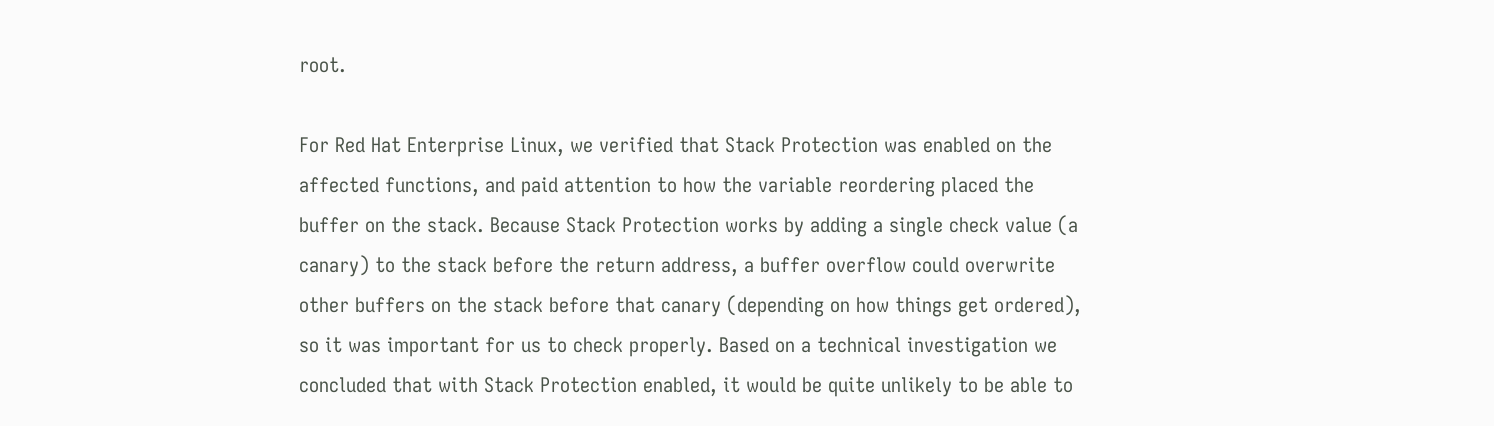root.

For Red Hat Enterprise Linux, we verified that Stack Protection was enabled on the affected functions, and paid attention to how the variable reordering placed the buffer on the stack. Because Stack Protection works by adding a single check value (a canary) to the stack before the return address, a buffer overflow could overwrite other buffers on the stack before that canary (depending on how things get ordered), so it was important for us to check properly. Based on a technical investigation we concluded that with Stack Protection enabled, it would be quite unlikely to be able to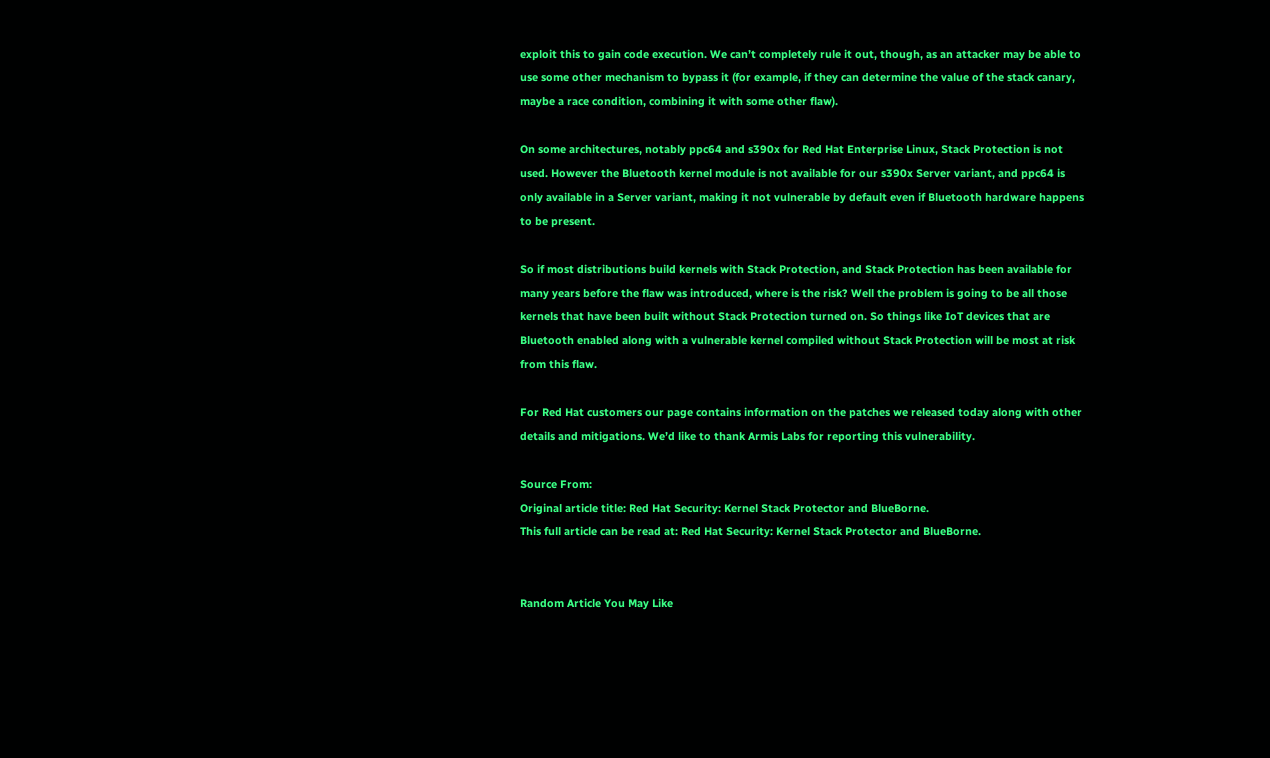exploit this to gain code execution. We can’t completely rule it out, though, as an attacker may be able to use some other mechanism to bypass it (for example, if they can determine the value of the stack canary, maybe a race condition, combining it with some other flaw).

On some architectures, notably ppc64 and s390x for Red Hat Enterprise Linux, Stack Protection is not used. However the Bluetooth kernel module is not available for our s390x Server variant, and ppc64 is only available in a Server variant, making it not vulnerable by default even if Bluetooth hardware happens to be present.

So if most distributions build kernels with Stack Protection, and Stack Protection has been available for many years before the flaw was introduced, where is the risk? Well the problem is going to be all those kernels that have been built without Stack Protection turned on. So things like IoT devices that are Bluetooth enabled along with a vulnerable kernel compiled without Stack Protection will be most at risk from this flaw.

For Red Hat customers our page contains information on the patches we released today along with other details and mitigations. We’d like to thank Armis Labs for reporting this vulnerability.

Source From:
Original article title: Red Hat Security: Kernel Stack Protector and BlueBorne.
This full article can be read at: Red Hat Security: Kernel Stack Protector and BlueBorne.


Random Article You May Like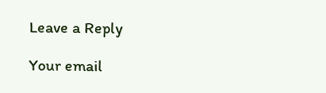Leave a Reply

Your email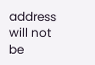address will not be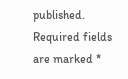published. Required fields are marked *